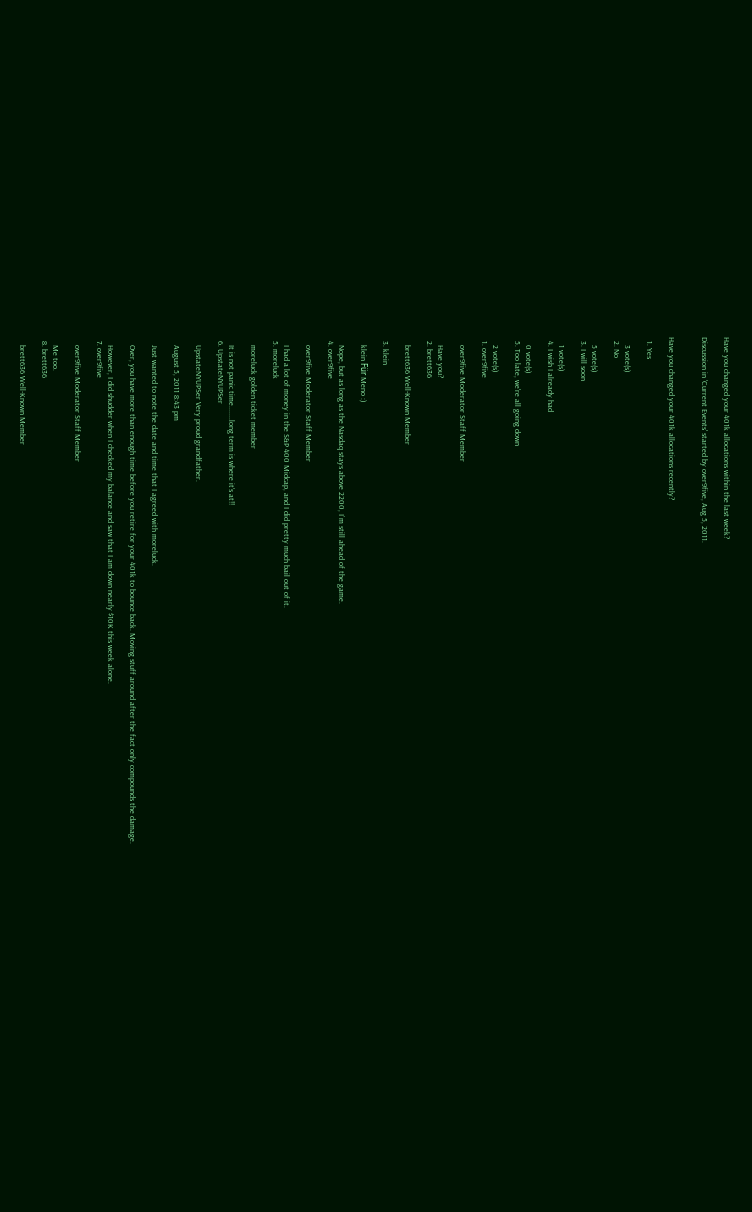Have you changed your 401k allocations within the last week?

Discussion in 'Current Events' started by over9five, Aug 5, 2011.


Have you changed your 401k allocations recently?

  1. Yes

    3 vote(s)
  2. No

    5 vote(s)
  3. I will soon

    1 vote(s)
  4. I wish I already had

    0 vote(s)
  5. Too late, we're all going down

    2 vote(s)
  1. over9five

    over9five Moderator Staff Member

    Have you?
  2. brett636

    brett636 Well-Known Member

  3. klein

    klein Für Meno :)

    Nope, but as long as the Nasdaq stays above 2200, I`m still ahead of the game.
  4. over9five

    over9five Moderator Staff Member

    I had a lot of money in the S&P 400 Midcap, and I did pretty much bail out of it.
  5. moreluck

    moreluck golden ticket member

    It is not panic time.......long term is where it's at!!
  6. UpstateNYUPSer

    UpstateNYUPSer Very proud grandfather.

    August 5, 2011 8:43 pm

    Just wanted to note the date and time that I agreed with moreluck.

    Over, you have more than enough time before you retire for your 401k to bounce back. Moving stuff around after the fact only compounds the damage.

    However, I did shudder when I checked my balance and saw that I am down nearly $10K this week alone.
  7. over9five

    over9five Moderator Staff Member

    Me too.
  8. brett636

    brett636 Well-Known Member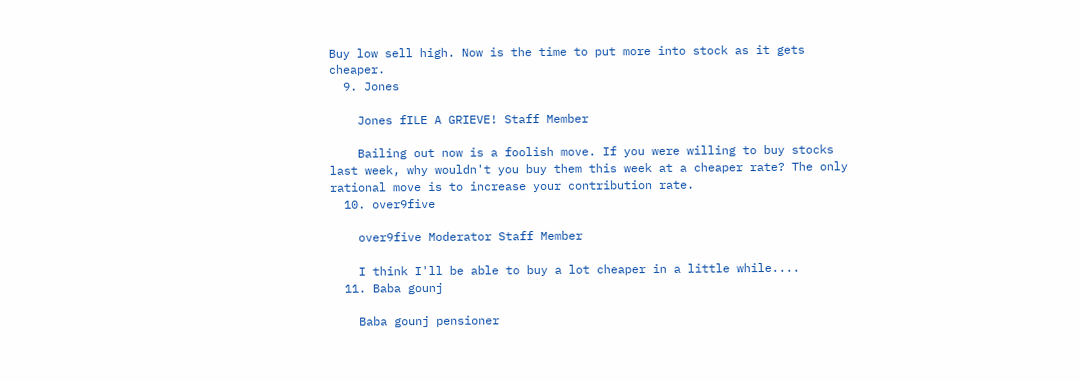Buy low sell high. Now is the time to put more into stock as it gets cheaper.
  9. Jones

    Jones fILE A GRIEVE! Staff Member

    Bailing out now is a foolish move. If you were willing to buy stocks last week, why wouldn't you buy them this week at a cheaper rate? The only rational move is to increase your contribution rate.
  10. over9five

    over9five Moderator Staff Member

    I think I'll be able to buy a lot cheaper in a little while....
  11. Baba gounj

    Baba gounj pensioner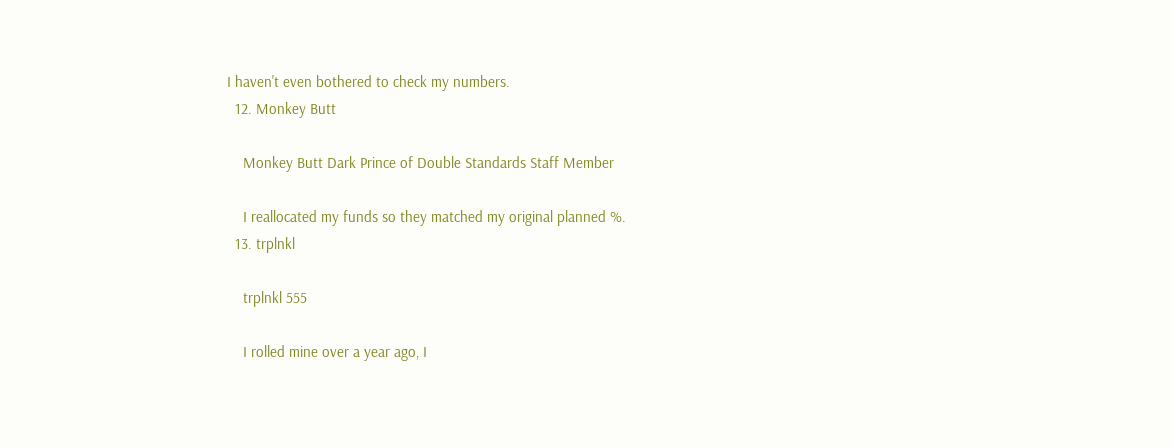I haven't even bothered to check my numbers.
  12. Monkey Butt

    Monkey Butt Dark Prince of Double Standards Staff Member

    I reallocated my funds so they matched my original planned %.
  13. trplnkl

    trplnkl 555

    I rolled mine over a year ago, I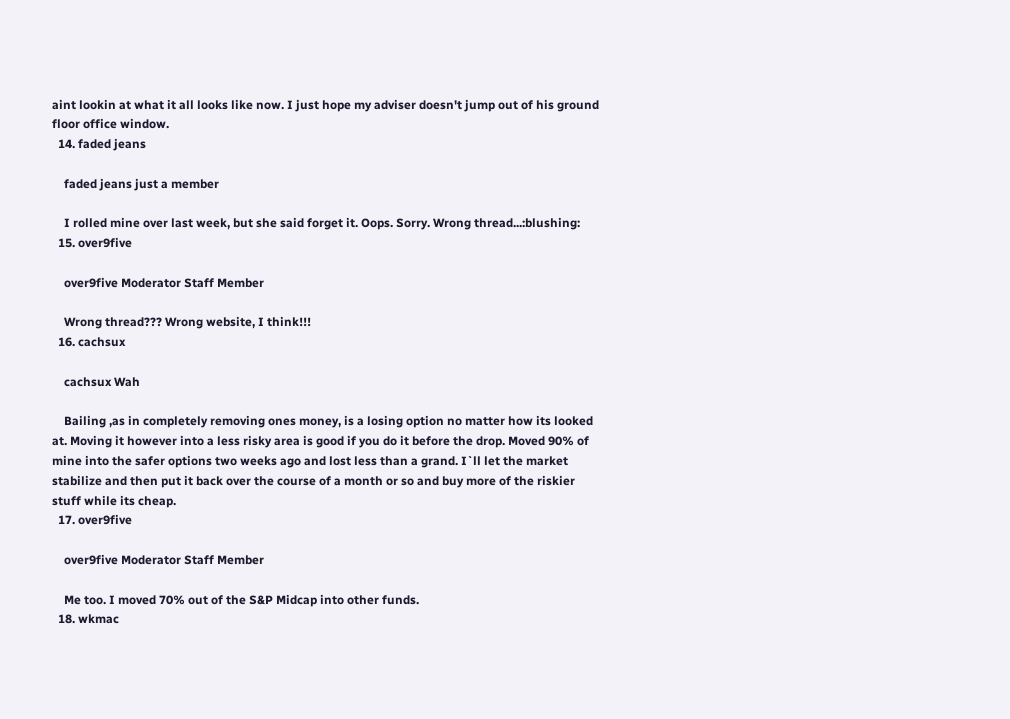aint lookin at what it all looks like now. I just hope my adviser doesn't jump out of his ground floor office window.
  14. faded jeans

    faded jeans just a member

    I rolled mine over last week, but she said forget it. Oops. Sorry. Wrong thread...:blushing:
  15. over9five

    over9five Moderator Staff Member

    Wrong thread??? Wrong website, I think!!!
  16. cachsux

    cachsux Wah

    Bailing ,as in completely removing ones money, is a losing option no matter how its looked at. Moving it however into a less risky area is good if you do it before the drop. Moved 90% of mine into the safer options two weeks ago and lost less than a grand. I`ll let the market stabilize and then put it back over the course of a month or so and buy more of the riskier stuff while its cheap.
  17. over9five

    over9five Moderator Staff Member

    Me too. I moved 70% out of the S&P Midcap into other funds.
  18. wkmac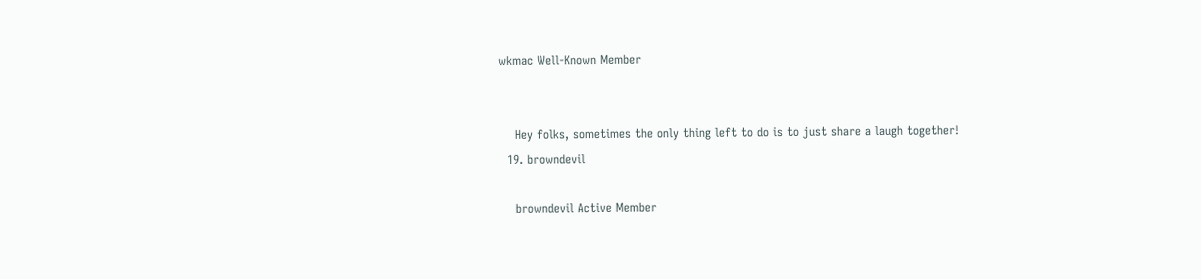wkmac Well-Known Member


    Hey folks, sometimes the only thing left to do is to just share a laugh together!
  19. browndevil

    browndevil Active Member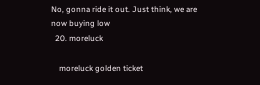No, gonna ride it out. Just think, we are now buying low
  20. moreluck

    moreluck golden ticket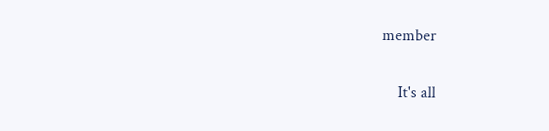member

    It's all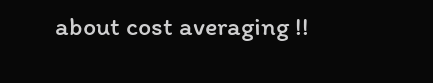about cost averaging !!